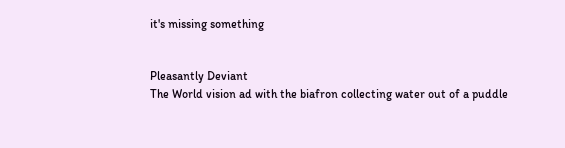it's missing something


Pleasantly Deviant
The World vision ad with the biafron collecting water out of a puddle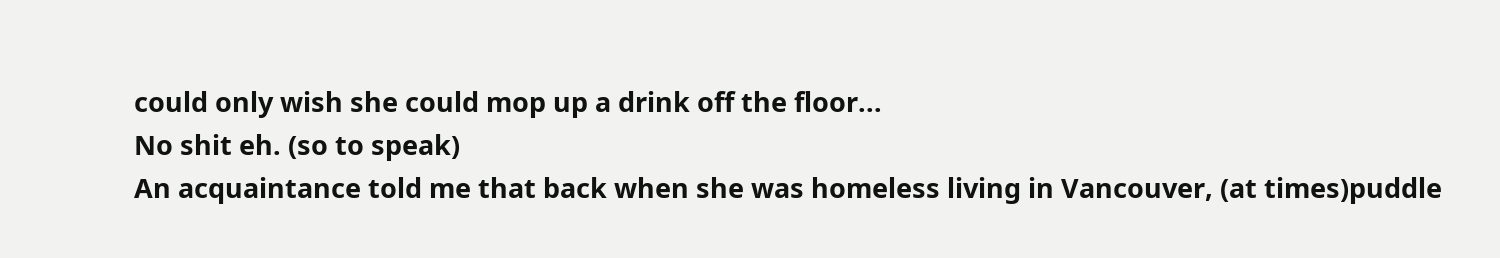could only wish she could mop up a drink off the floor...
No shit eh. (so to speak)
An acquaintance told me that back when she was homeless living in Vancouver, (at times)puddle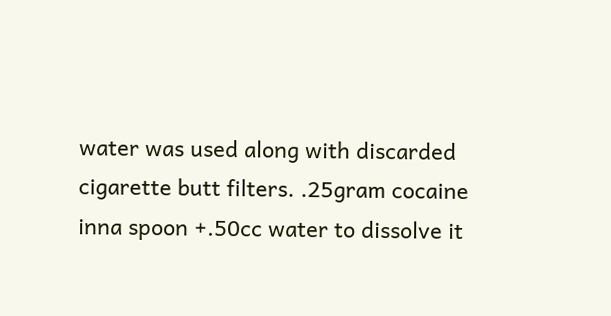water was used along with discarded cigarette butt filters. .25gram cocaine inna spoon +.50cc water to dissolve it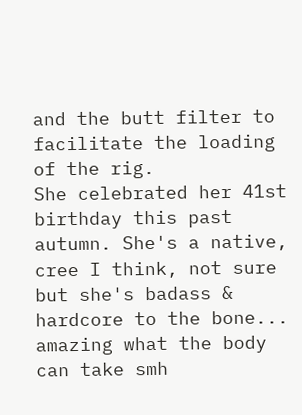and the butt filter to facilitate the loading of the rig.
She celebrated her 41st birthday this past autumn. She's a native, cree I think, not sure but she's badass & hardcore to the bone... amazing what the body can take smh